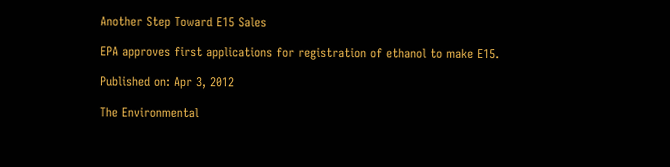Another Step Toward E15 Sales

EPA approves first applications for registration of ethanol to make E15.

Published on: Apr 3, 2012

The Environmental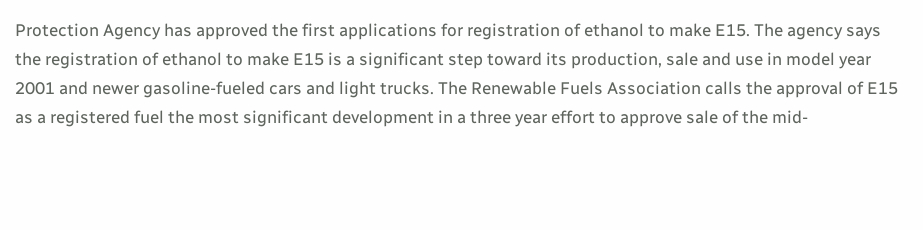Protection Agency has approved the first applications for registration of ethanol to make E15. The agency says the registration of ethanol to make E15 is a significant step toward its production, sale and use in model year 2001 and newer gasoline-fueled cars and light trucks. The Renewable Fuels Association calls the approval of E15 as a registered fuel the most significant development in a three year effort to approve sale of the mid-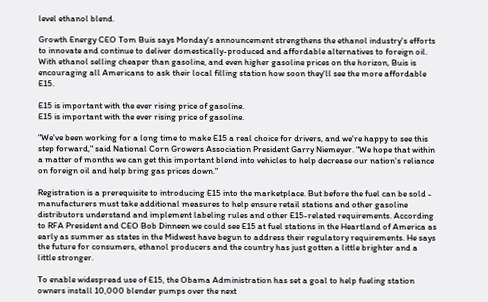level ethanol blend.

Growth Energy CEO Tom Buis says Monday's announcement strengthens the ethanol industry's efforts to innovate and continue to deliver domestically-produced and affordable alternatives to foreign oil. With ethanol selling cheaper than gasoline, and even higher gasoline prices on the horizon, Buis is encouraging all Americans to ask their local filling station how soon they'll see the more affordable E15.

E15 is important with the ever rising price of gasoline.
E15 is important with the ever rising price of gasoline.

"We've been working for a long time to make E15 a real choice for drivers, and we're happy to see this step forward," said National Corn Growers Association President Garry Niemeyer. "We hope that within a matter of months we can get this important blend into vehicles to help decrease our nation's reliance on foreign oil and help bring gas prices down."

Registration is a prerequisite to introducing E15 into the marketplace. But before the fuel can be sold - manufacturers must take additional measures to help ensure retail stations and other gasoline distributors understand and implement labeling rules and other E15-related requirements. According to RFA President and CEO Bob Dinneen we could see E15 at fuel stations in the Heartland of America as early as summer as states in the Midwest have begun to address their regulatory requirements. He says the future for consumers, ethanol producers and the country has just gotten a little brighter and a little stronger.

To enable widespread use of E15, the Obama Administration has set a goal to help fueling station owners install 10,000 blender pumps over the next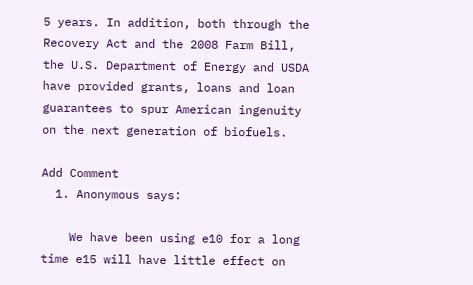5 years. In addition, both through the Recovery Act and the 2008 Farm Bill, the U.S. Department of Energy and USDA have provided grants, loans and loan guarantees to spur American ingenuity on the next generation of biofuels.

Add Comment
  1. Anonymous says:

    We have been using e10 for a long time e15 will have little effect on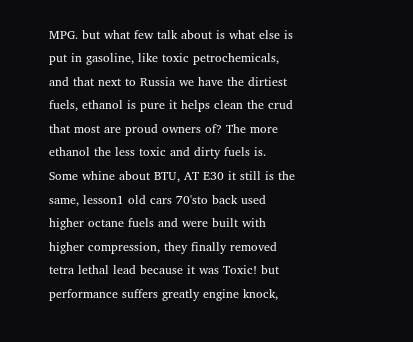MPG. but what few talk about is what else is put in gasoline, like toxic petrochemicals, and that next to Russia we have the dirtiest fuels, ethanol is pure it helps clean the crud that most are proud owners of? The more ethanol the less toxic and dirty fuels is. Some whine about BTU, AT E30 it still is the same, lesson1 old cars 70'sto back used higher octane fuels and were built with higher compression, they finally removed tetra lethal lead because it was Toxic! but performance suffers greatly engine knock,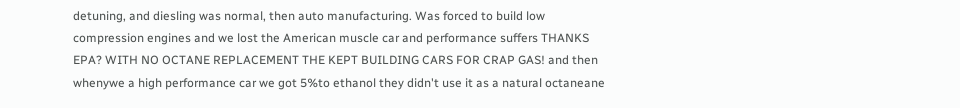detuning, and diesling was normal, then auto manufacturing. Was forced to build low compression engines and we lost the American muscle car and performance suffers THANKS EPA? WITH NO OCTANE REPLACEMENT THE KEPT BUILDING CARS FOR CRAP GAS! and then whenywe a high performance car we got 5%to ethanol they didn't use it as a natural octaneane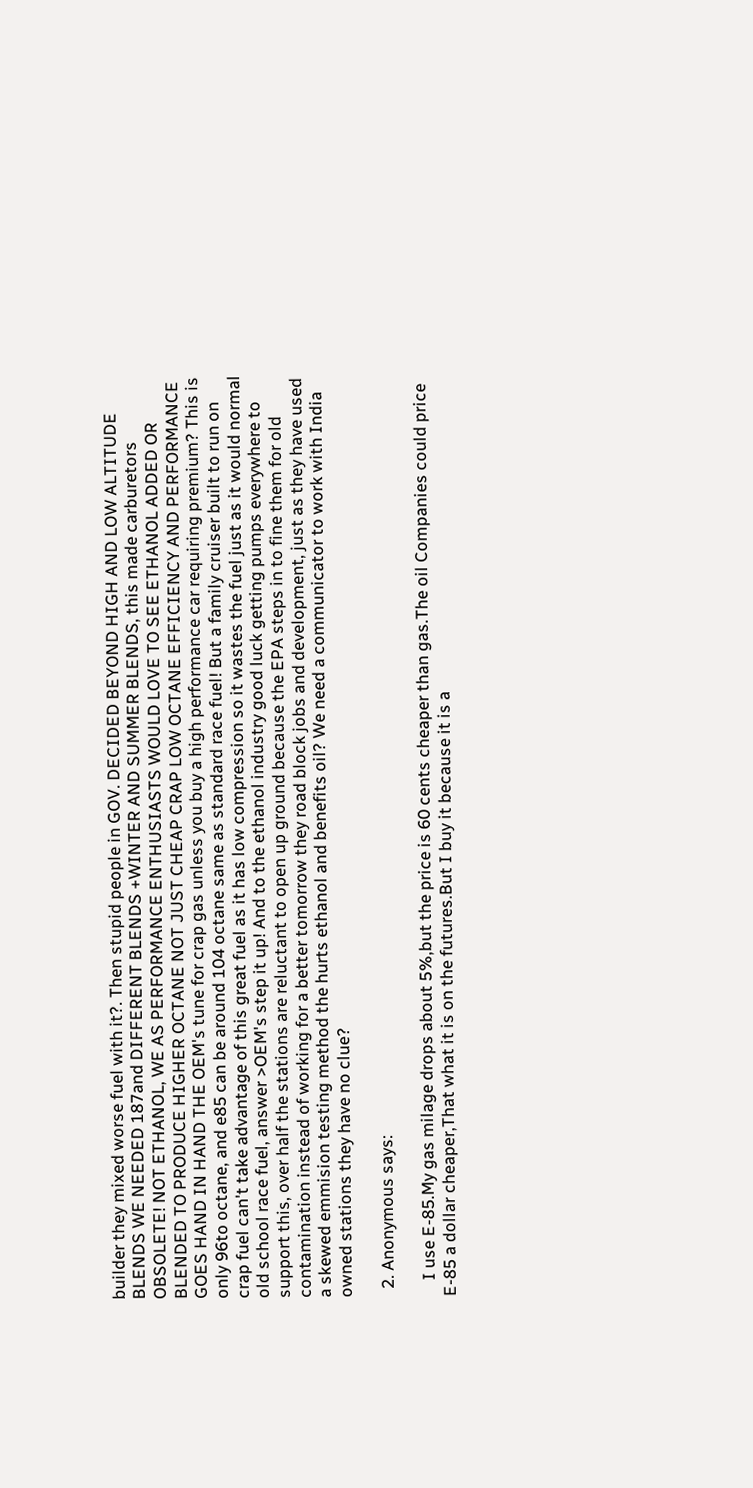builder they mixed worse fuel with it?. Then stupid people in GOV. DECIDED BEYOND HIGH AND LOW ALTITUDE BLENDS WE NEEDED 187and DIFFERENT BLENDS +WINTER AND SUMMER BLENDS, this made carburetors OBSOLETE! NOT ETHANOL, WE AS PERFORMANCE ENTHUSIASTS WOULD LOVE TO SEE ETHANOL ADDED OR BLENDED TO PRODUCE HIGHER OCTANE NOT JUST CHEAP CRAP LOW OCTANE EFFICIENCY AND PERFORMANCE GOES HAND IN HAND THE OEM's tune for crap gas unless you buy a high performance car requiring premium? This is only 96to octane, and e85 can be around 104 octane same as standard race fuel! But a family cruiser built to run on crap fuel can't take advantage of this great fuel as it has low compression so it wastes the fuel just as it would normal old school race fuel, answer >OEM's step it up! And to the ethanol industry good luck getting pumps everywhere to support this, over half the stations are reluctant to open up ground because the EPA steps in to fine them for old contamination instead of working for a better tomorrow they road block jobs and development, just as they have used a skewed emmision testing method the hurts ethanol and benefits oil? We need a communicator to work with India owned stations they have no clue?

  2. Anonymous says:

    I use E-85.My gas milage drops about 5%,but the price is 60 cents cheaper than gas.The oil Companies could price E-85 a dollar cheaper,That what it is on the futures.But I buy it because it is a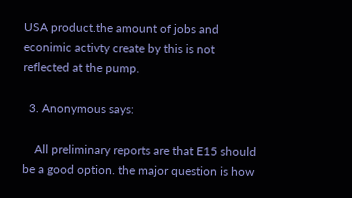USA product.the amount of jobs and econimic activty create by this is not reflected at the pump.

  3. Anonymous says:

    All preliminary reports are that E15 should be a good option. the major question is how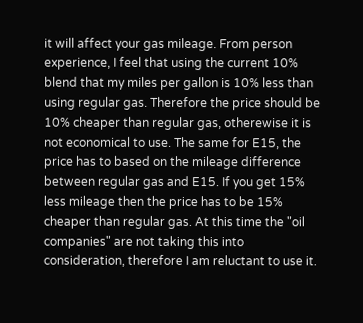it will affect your gas mileage. From person experience, I feel that using the current 10% blend that my miles per gallon is 10% less than using regular gas. Therefore the price should be 10% cheaper than regular gas, otherewise it is not economical to use. The same for E15, the price has to based on the mileage difference between regular gas and E15. If you get 15% less mileage then the price has to be 15% cheaper than regular gas. At this time the "oil companies" are not taking this into consideration, therefore I am reluctant to use it.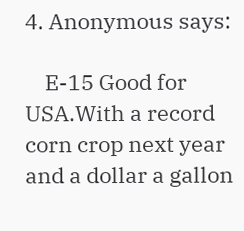4. Anonymous says:

    E-15 Good for USA.With a record corn crop next year and a dollar a gallon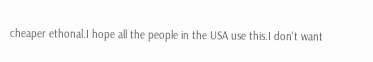cheaper ethonal.I hope all the people in the USA use this.I don't want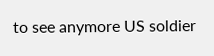to see anymore US soldier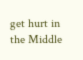get hurt in the Middle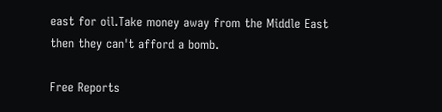east for oil.Take money away from the Middle East then they can't afford a bomb.

Free Reports